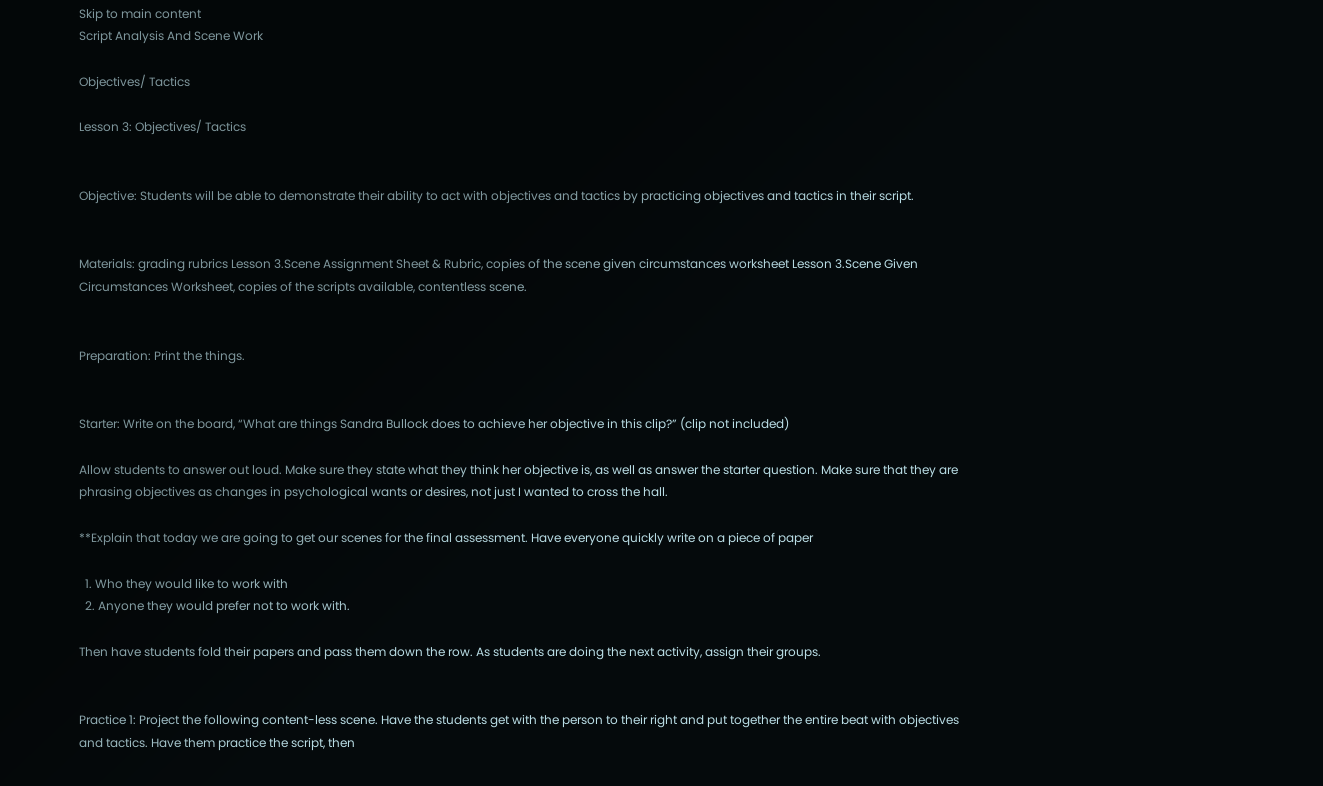Skip to main content
Script Analysis And Scene Work

Objectives/ Tactics

Lesson 3: Objectives/ Tactics


Objective: Students will be able to demonstrate their ability to act with objectives and tactics by practicing objectives and tactics in their script.


Materials: grading rubrics Lesson 3.Scene Assignment Sheet & Rubric, copies of the scene given circumstances worksheet Lesson 3.Scene Given Circumstances Worksheet, copies of the scripts available, contentless scene.


Preparation: Print the things.


Starter: Write on the board, “What are things Sandra Bullock does to achieve her objective in this clip?” (clip not included)

Allow students to answer out loud. Make sure they state what they think her objective is, as well as answer the starter question. Make sure that they are phrasing objectives as changes in psychological wants or desires, not just I wanted to cross the hall.

**Explain that today we are going to get our scenes for the final assessment. Have everyone quickly write on a piece of paper

  1. Who they would like to work with
  2. Anyone they would prefer not to work with.

Then have students fold their papers and pass them down the row. As students are doing the next activity, assign their groups.


Practice 1: Project the following content-less scene. Have the students get with the person to their right and put together the entire beat with objectives and tactics. Have them practice the script, then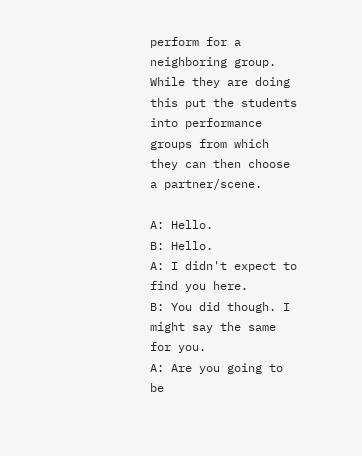perform for a neighboring group. While they are doing this put the students into performance groups from which they can then choose a partner/scene.

A: Hello.
B: Hello.
A: I didn't expect to find you here.
B: You did though. I might say the same for you.
A: Are you going to be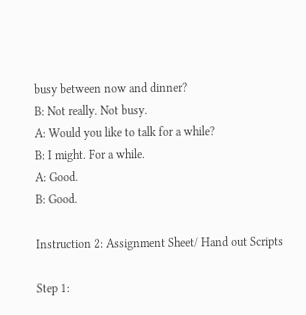busy between now and dinner?
B: Not really. Not busy.
A: Would you like to talk for a while?
B: I might. For a while.
A: Good.
B: Good.

Instruction 2: Assignment Sheet/ Hand out Scripts

Step 1: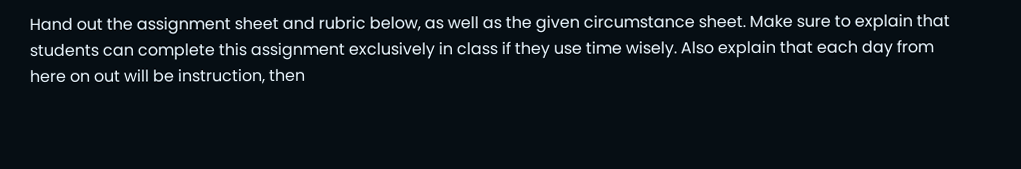Hand out the assignment sheet and rubric below, as well as the given circumstance sheet. Make sure to explain that students can complete this assignment exclusively in class if they use time wisely. Also explain that each day from here on out will be instruction, then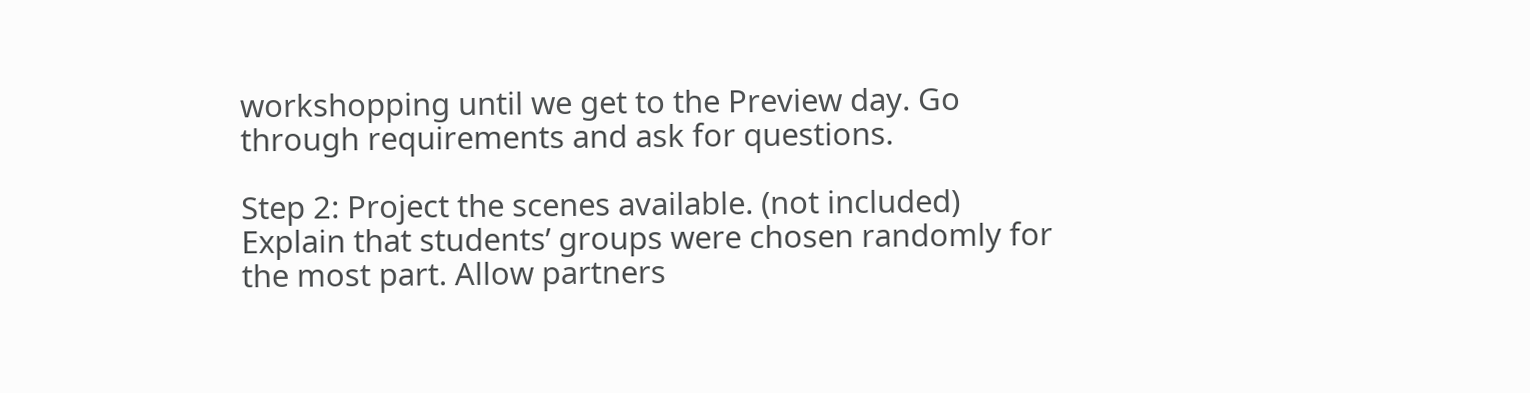workshopping until we get to the Preview day. Go through requirements and ask for questions.

Step 2: Project the scenes available. (not included) Explain that students’ groups were chosen randomly for the most part. Allow partners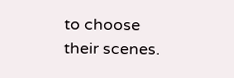to choose their scenes.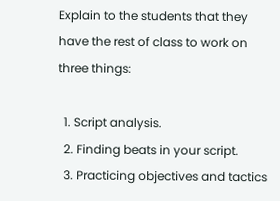Explain to the students that they have the rest of class to work on three things:

  1. Script analysis.
  2. Finding beats in your script.
  3. Practicing objectives and tactics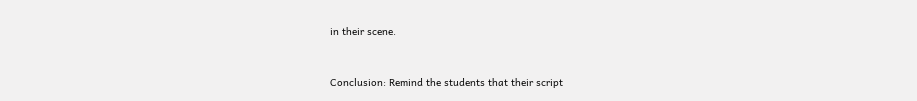in their scene.


Conclusion: Remind the students that their script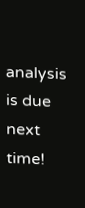analysis is due next time!